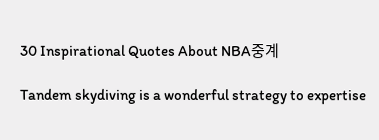30 Inspirational Quotes About NBA중계

Tandem skydiving is a wonderful strategy to expertise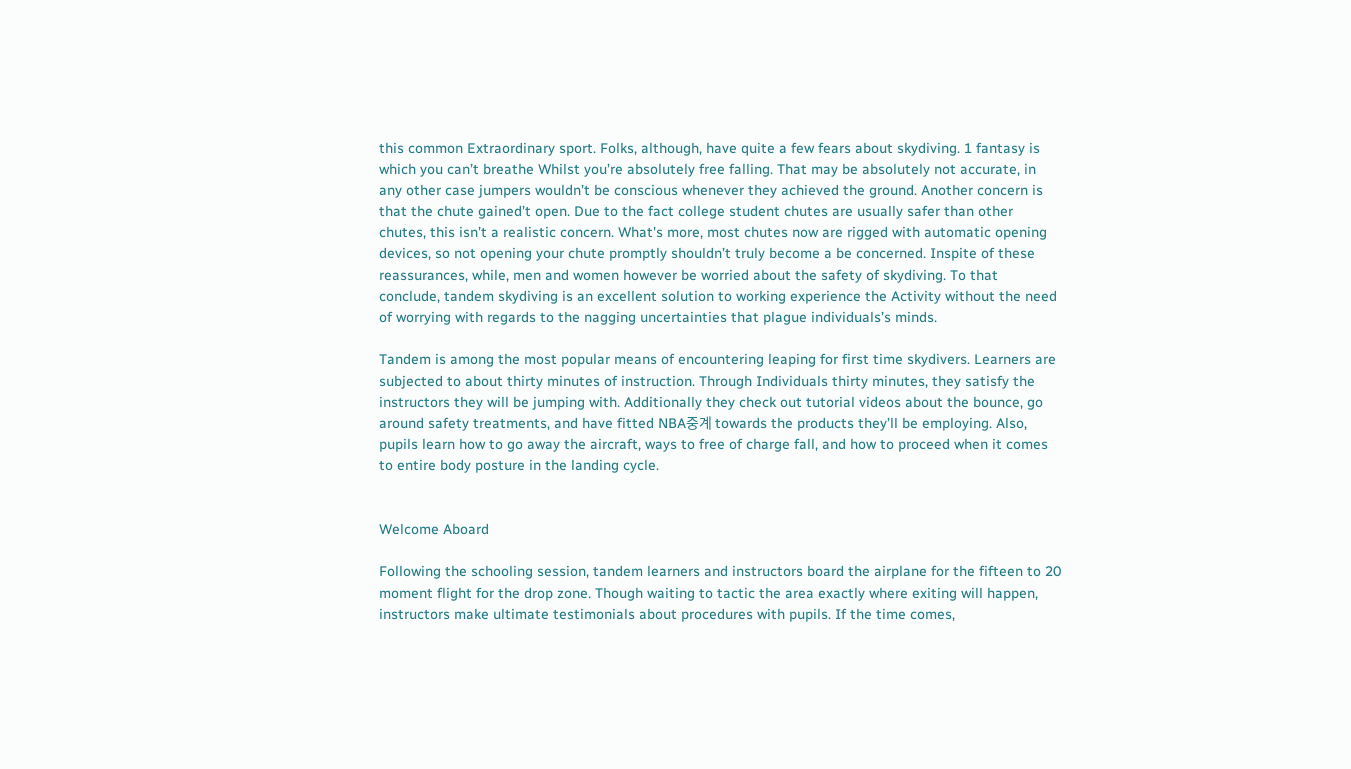this common Extraordinary sport. Folks, although, have quite a few fears about skydiving. 1 fantasy is which you can’t breathe Whilst you’re absolutely free falling. That may be absolutely not accurate, in any other case jumpers wouldn’t be conscious whenever they achieved the ground. Another concern is that the chute gained’t open. Due to the fact college student chutes are usually safer than other chutes, this isn’t a realistic concern. What's more, most chutes now are rigged with automatic opening devices, so not opening your chute promptly shouldn’t truly become a be concerned. Inspite of these reassurances, while, men and women however be worried about the safety of skydiving. To that conclude, tandem skydiving is an excellent solution to working experience the Activity without the need of worrying with regards to the nagging uncertainties that plague individuals’s minds.

Tandem is among the most popular means of encountering leaping for first time skydivers. Learners are subjected to about thirty minutes of instruction. Through Individuals thirty minutes, they satisfy the instructors they will be jumping with. Additionally they check out tutorial videos about the bounce, go around safety treatments, and have fitted NBA중계 towards the products they’ll be employing. Also, pupils learn how to go away the aircraft, ways to free of charge fall, and how to proceed when it comes to entire body posture in the landing cycle.


Welcome Aboard

Following the schooling session, tandem learners and instructors board the airplane for the fifteen to 20 moment flight for the drop zone. Though waiting to tactic the area exactly where exiting will happen, instructors make ultimate testimonials about procedures with pupils. If the time comes,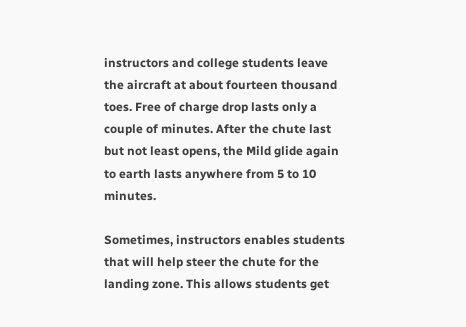instructors and college students leave the aircraft at about fourteen thousand toes. Free of charge drop lasts only a couple of minutes. After the chute last but not least opens, the Mild glide again to earth lasts anywhere from 5 to 10 minutes.

Sometimes, instructors enables students that will help steer the chute for the landing zone. This allows students get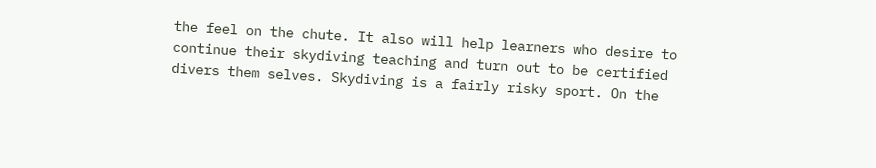the feel on the chute. It also will help learners who desire to continue their skydiving teaching and turn out to be certified divers them selves. Skydiving is a fairly risky sport. On the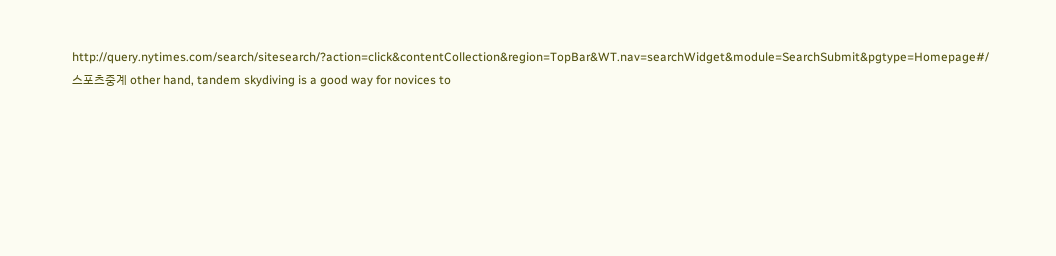http://query.nytimes.com/search/sitesearch/?action=click&contentCollection&region=TopBar&WT.nav=searchWidget&module=SearchSubmit&pgtype=Homepage#/스포츠중계 other hand, tandem skydiving is a good way for novices to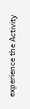experience the Activity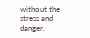without the stress and danger.